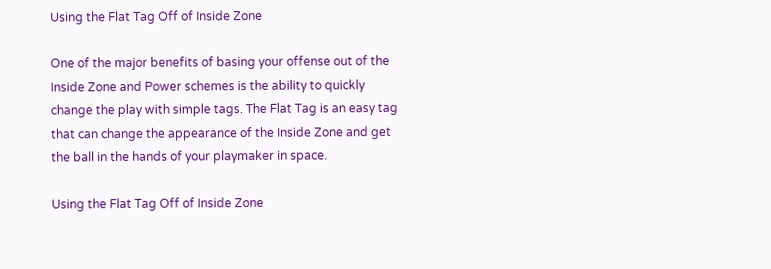Using the Flat Tag Off of Inside Zone

One of the major benefits of basing your offense out of the Inside Zone and Power schemes is the ability to quickly change the play with simple tags. The Flat Tag is an easy tag that can change the appearance of the Inside Zone and get the ball in the hands of your playmaker in space.

Using the Flat Tag Off of Inside Zone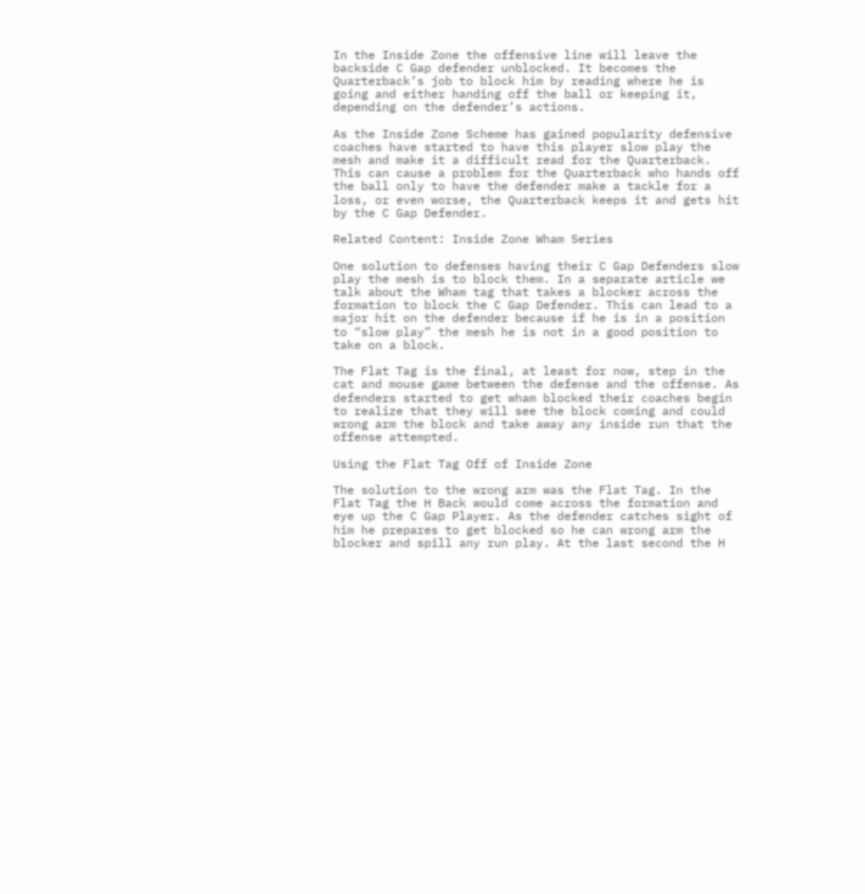In the Inside Zone the offensive line will leave the backside C Gap defender unblocked. It becomes the Quarterback’s job to block him by reading where he is going and either handing off the ball or keeping it, depending on the defender’s actions.

As the Inside Zone Scheme has gained popularity defensive coaches have started to have this player slow play the mesh and make it a difficult read for the Quarterback. This can cause a problem for the Quarterback who hands off the ball only to have the defender make a tackle for a loss, or even worse, the Quarterback keeps it and gets hit by the C Gap Defender.

Related Content: Inside Zone Wham Series

One solution to defenses having their C Gap Defenders slow play the mesh is to block them. In a separate article we talk about the Wham tag that takes a blocker across the formation to block the C Gap Defender. This can lead to a major hit on the defender because if he is in a position to “slow play” the mesh he is not in a good position to take on a block.

The Flat Tag is the final, at least for now, step in the cat and mouse game between the defense and the offense. As defenders started to get wham blocked their coaches begin to realize that they will see the block coming and could wrong arm the block and take away any inside run that the offense attempted.

Using the Flat Tag Off of Inside Zone

The solution to the wrong arm was the Flat Tag. In the Flat Tag the H Back would come across the formation and eye up the C Gap Player. As the defender catches sight of him he prepares to get blocked so he can wrong arm the blocker and spill any run play. At the last second the H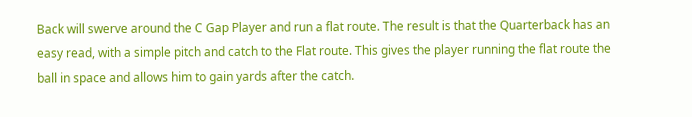Back will swerve around the C Gap Player and run a flat route. The result is that the Quarterback has an easy read, with a simple pitch and catch to the Flat route. This gives the player running the flat route the ball in space and allows him to gain yards after the catch.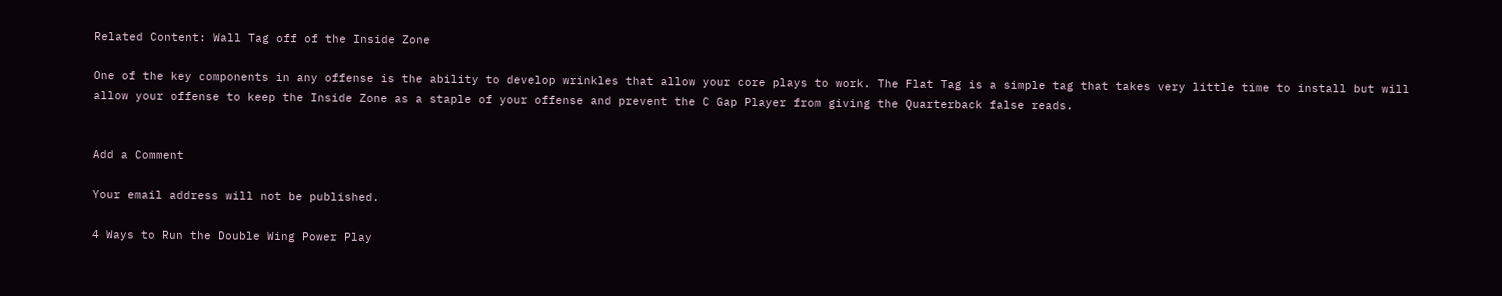Related Content: Wall Tag off of the Inside Zone

One of the key components in any offense is the ability to develop wrinkles that allow your core plays to work. The Flat Tag is a simple tag that takes very little time to install but will allow your offense to keep the Inside Zone as a staple of your offense and prevent the C Gap Player from giving the Quarterback false reads.


Add a Comment

Your email address will not be published.

4 Ways to Run the Double Wing Power Play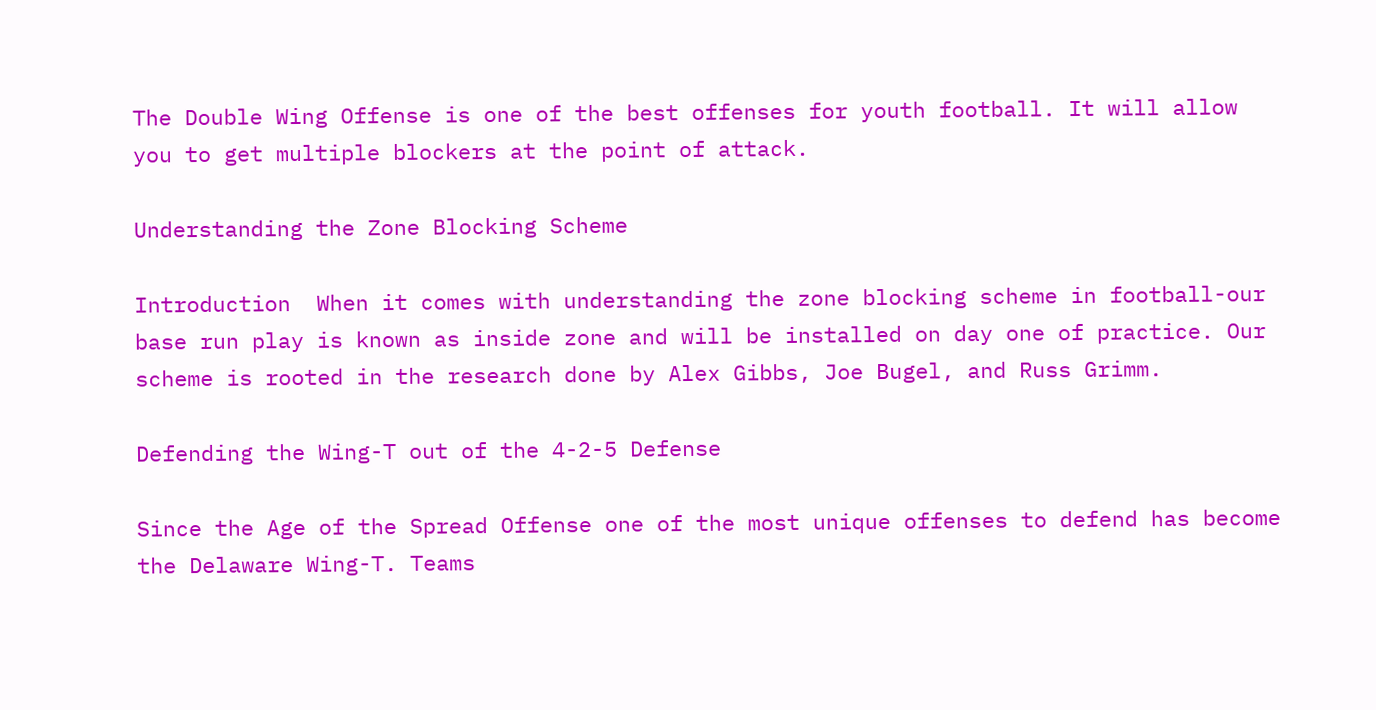The Double Wing Offense is one of the best offenses for youth football. It will allow you to get multiple blockers at the point of attack.

Understanding the Zone Blocking Scheme

Introduction  When it comes with understanding the zone blocking scheme in football-our base run play is known as inside zone and will be installed on day one of practice. Our scheme is rooted in the research done by Alex Gibbs, Joe Bugel, and Russ Grimm.

Defending the Wing-T out of the 4-2-5 Defense

Since the Age of the Spread Offense one of the most unique offenses to defend has become the Delaware Wing-T. Teams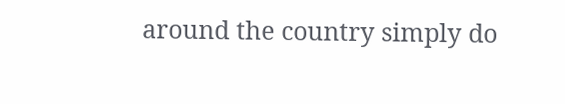around the country simply do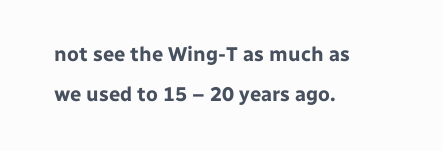not see the Wing-T as much as we used to 15 – 20 years ago.